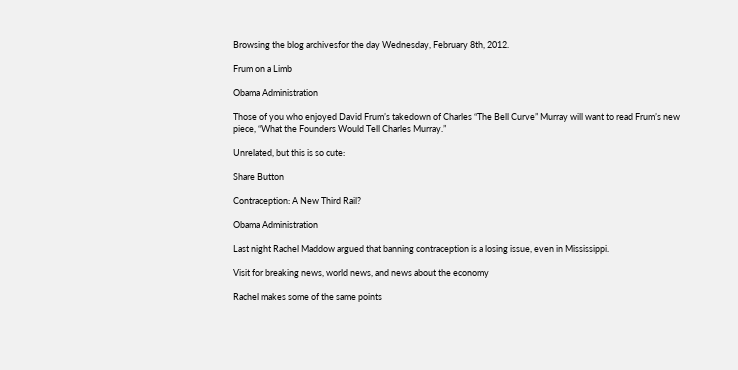Browsing the blog archivesfor the day Wednesday, February 8th, 2012.

Frum on a Limb

Obama Administration

Those of you who enjoyed David Frum’s takedown of Charles “The Bell Curve” Murray will want to read Frum’s new piece, “What the Founders Would Tell Charles Murray.”

Unrelated, but this is so cute:

Share Button

Contraception: A New Third Rail?

Obama Administration

Last night Rachel Maddow argued that banning contraception is a losing issue, even in Mississippi.

Visit for breaking news, world news, and news about the economy

Rachel makes some of the same points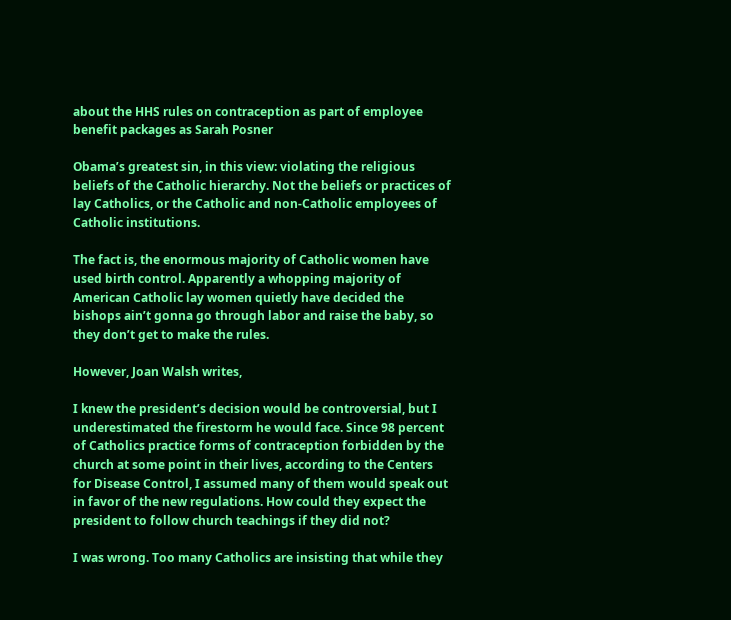about the HHS rules on contraception as part of employee benefit packages as Sarah Posner

Obama’s greatest sin, in this view: violating the religious beliefs of the Catholic hierarchy. Not the beliefs or practices of lay Catholics, or the Catholic and non-Catholic employees of Catholic institutions.

The fact is, the enormous majority of Catholic women have used birth control. Apparently a whopping majority of American Catholic lay women quietly have decided the bishops ain’t gonna go through labor and raise the baby, so they don’t get to make the rules.

However, Joan Walsh writes,

I knew the president’s decision would be controversial, but I underestimated the firestorm he would face. Since 98 percent of Catholics practice forms of contraception forbidden by the church at some point in their lives, according to the Centers for Disease Control, I assumed many of them would speak out in favor of the new regulations. How could they expect the president to follow church teachings if they did not?

I was wrong. Too many Catholics are insisting that while they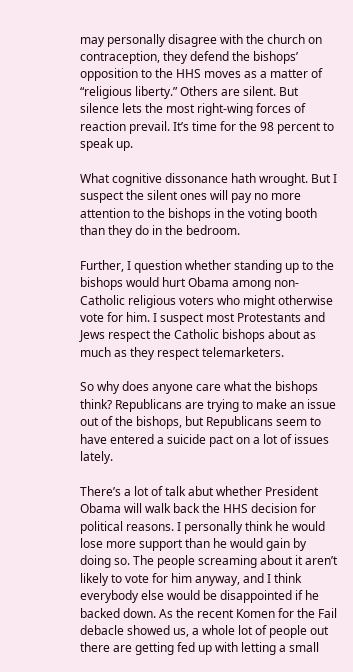may personally disagree with the church on contraception, they defend the bishops’ opposition to the HHS moves as a matter of “religious liberty.” Others are silent. But silence lets the most right-wing forces of reaction prevail. It’s time for the 98 percent to speak up.

What cognitive dissonance hath wrought. But I suspect the silent ones will pay no more attention to the bishops in the voting booth than they do in the bedroom.

Further, I question whether standing up to the bishops would hurt Obama among non-Catholic religious voters who might otherwise vote for him. I suspect most Protestants and Jews respect the Catholic bishops about as much as they respect telemarketers.

So why does anyone care what the bishops think? Republicans are trying to make an issue out of the bishops, but Republicans seem to have entered a suicide pact on a lot of issues lately.

There’s a lot of talk abut whether President Obama will walk back the HHS decision for political reasons. I personally think he would lose more support than he would gain by doing so. The people screaming about it aren’t likely to vote for him anyway, and I think everybody else would be disappointed if he backed down. As the recent Komen for the Fail debacle showed us, a whole lot of people out there are getting fed up with letting a small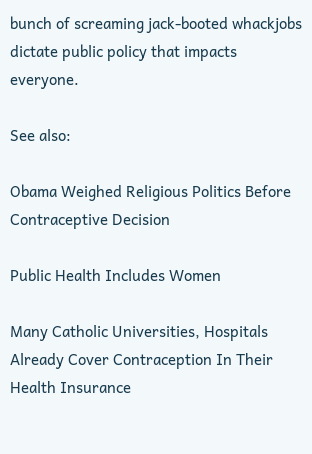bunch of screaming jack-booted whackjobs dictate public policy that impacts everyone.

See also:

Obama Weighed Religious Politics Before Contraceptive Decision

Public Health Includes Women

Many Catholic Universities, Hospitals Already Cover Contraception In Their Health Insurance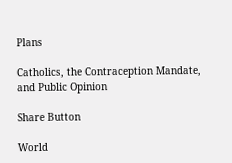Plans

Catholics, the Contraception Mandate, and Public Opinion

Share Button

World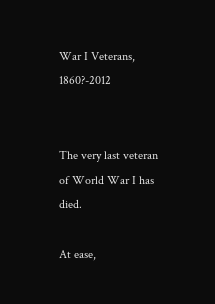War I Veterans, 1860?-2012


The very last veteran of World War I has died.

At ease,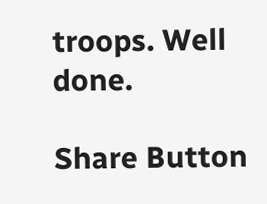troops. Well done.

Share Button